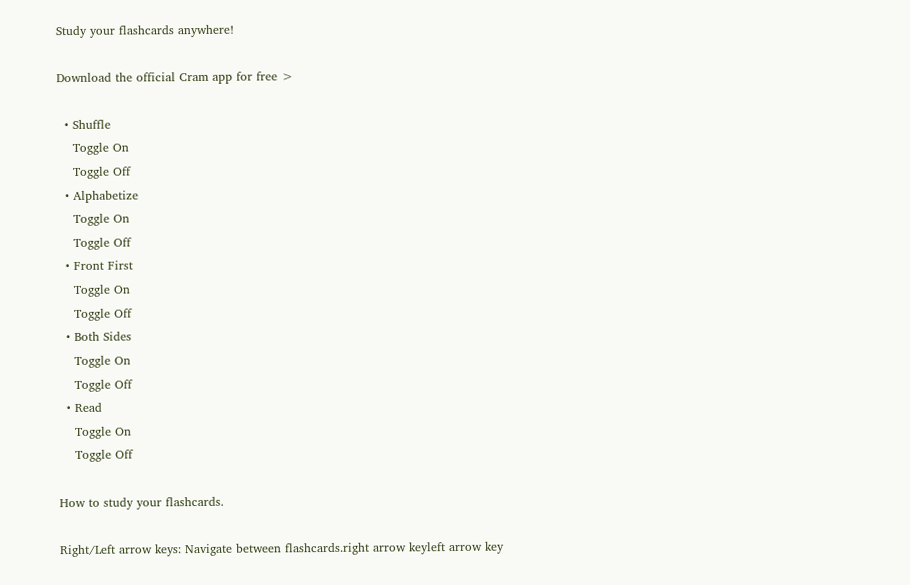Study your flashcards anywhere!

Download the official Cram app for free >

  • Shuffle
    Toggle On
    Toggle Off
  • Alphabetize
    Toggle On
    Toggle Off
  • Front First
    Toggle On
    Toggle Off
  • Both Sides
    Toggle On
    Toggle Off
  • Read
    Toggle On
    Toggle Off

How to study your flashcards.

Right/Left arrow keys: Navigate between flashcards.right arrow keyleft arrow key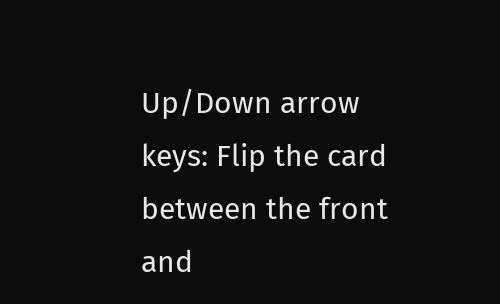Up/Down arrow keys: Flip the card between the front and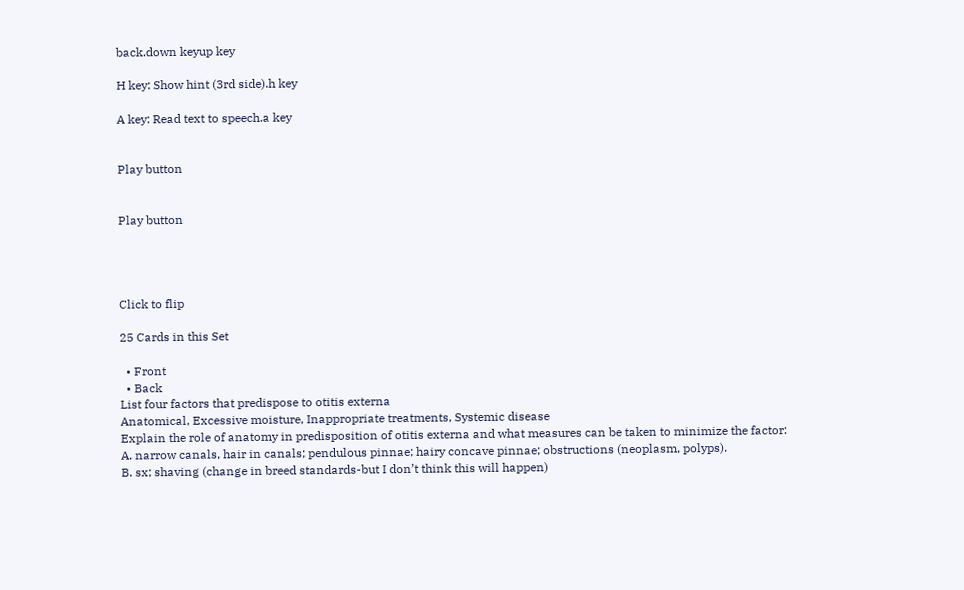back.down keyup key

H key: Show hint (3rd side).h key

A key: Read text to speech.a key


Play button


Play button




Click to flip

25 Cards in this Set

  • Front
  • Back
List four factors that predispose to otitis externa
Anatomical, Excessive moisture, Inappropriate treatments, Systemic disease
Explain the role of anatomy in predisposition of otitis externa and what measures can be taken to minimize the factor:
A. narrow canals, hair in canals; pendulous pinnae; hairy concave pinnae; obstructions (neoplasm, polyps).
B. sx; shaving (change in breed standards-but I don’t think this will happen)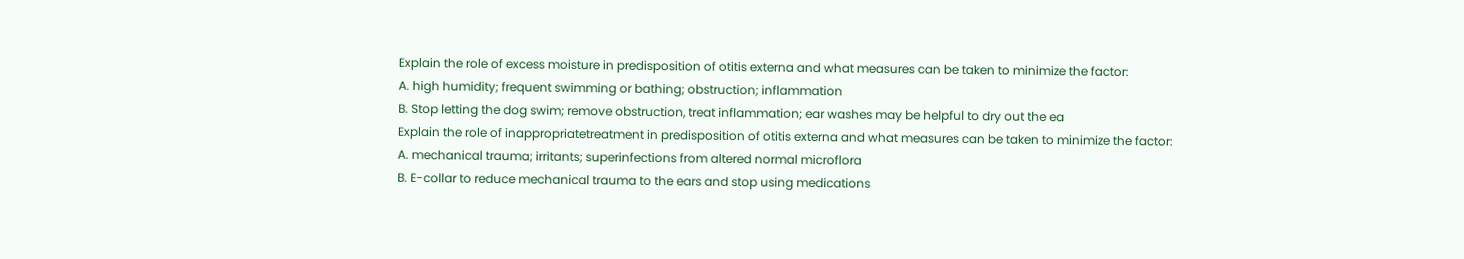Explain the role of excess moisture in predisposition of otitis externa and what measures can be taken to minimize the factor:
A. high humidity; frequent swimming or bathing; obstruction; inflammation
B. Stop letting the dog swim; remove obstruction, treat inflammation; ear washes may be helpful to dry out the ea
Explain the role of inappropriatetreatment in predisposition of otitis externa and what measures can be taken to minimize the factor:
A. mechanical trauma; irritants; superinfections from altered normal microflora
B. E-collar to reduce mechanical trauma to the ears and stop using medications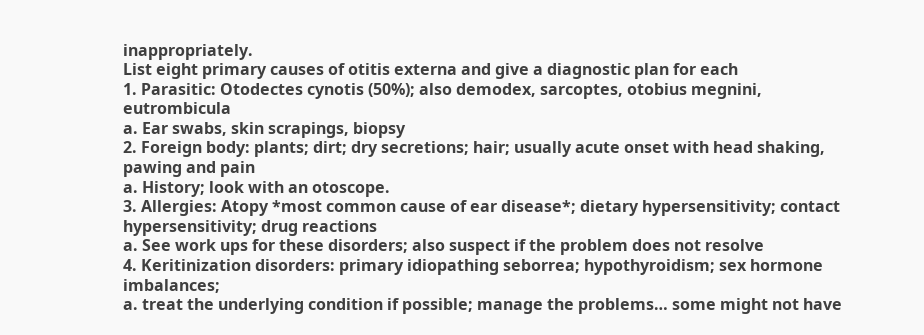inappropriately.
List eight primary causes of otitis externa and give a diagnostic plan for each
1. Parasitic: Otodectes cynotis (50%); also demodex, sarcoptes, otobius megnini, eutrombicula
a. Ear swabs, skin scrapings, biopsy
2. Foreign body: plants; dirt; dry secretions; hair; usually acute onset with head shaking, pawing and pain
a. History; look with an otoscope.
3. Allergies: Atopy *most common cause of ear disease*; dietary hypersensitivity; contact hypersensitivity; drug reactions
a. See work ups for these disorders; also suspect if the problem does not resolve
4. Keritinization disorders: primary idiopathing seborrea; hypothyroidism; sex hormone imbalances;
a. treat the underlying condition if possible; manage the problems… some might not have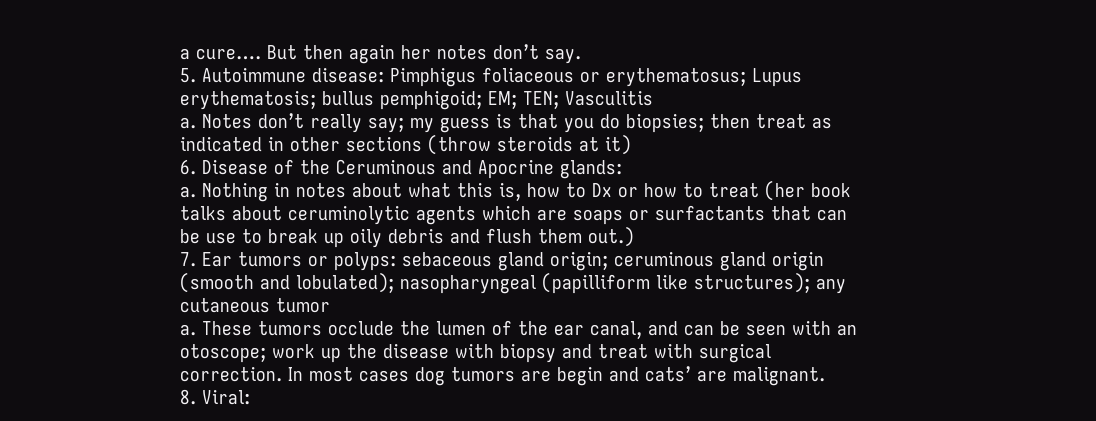a cure…. But then again her notes don’t say.
5. Autoimmune disease: Pimphigus foliaceous or erythematosus; Lupus erythematosis; bullus pemphigoid; EM; TEN; Vasculitis
a. Notes don’t really say; my guess is that you do biopsies; then treat as indicated in other sections (throw steroids at it)
6. Disease of the Ceruminous and Apocrine glands:
a. Nothing in notes about what this is, how to Dx or how to treat (her book talks about ceruminolytic agents which are soaps or surfactants that can be use to break up oily debris and flush them out.)
7. Ear tumors or polyps: sebaceous gland origin; ceruminous gland origin (smooth and lobulated); nasopharyngeal (papilliform like structures); any cutaneous tumor
a. These tumors occlude the lumen of the ear canal, and can be seen with an otoscope; work up the disease with biopsy and treat with surgical correction. In most cases dog tumors are begin and cats’ are malignant.
8. Viral: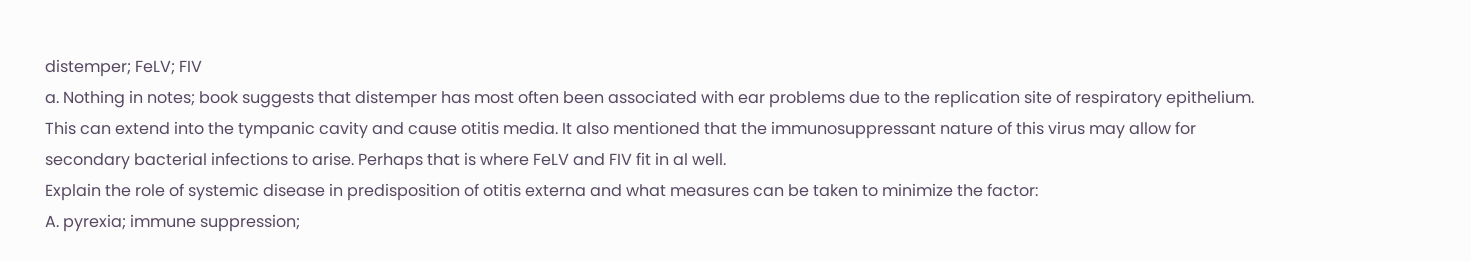distemper; FeLV; FIV
a. Nothing in notes; book suggests that distemper has most often been associated with ear problems due to the replication site of respiratory epithelium. This can extend into the tympanic cavity and cause otitis media. It also mentioned that the immunosuppressant nature of this virus may allow for secondary bacterial infections to arise. Perhaps that is where FeLV and FIV fit in al well.
Explain the role of systemic disease in predisposition of otitis externa and what measures can be taken to minimize the factor:
A. pyrexia; immune suppression;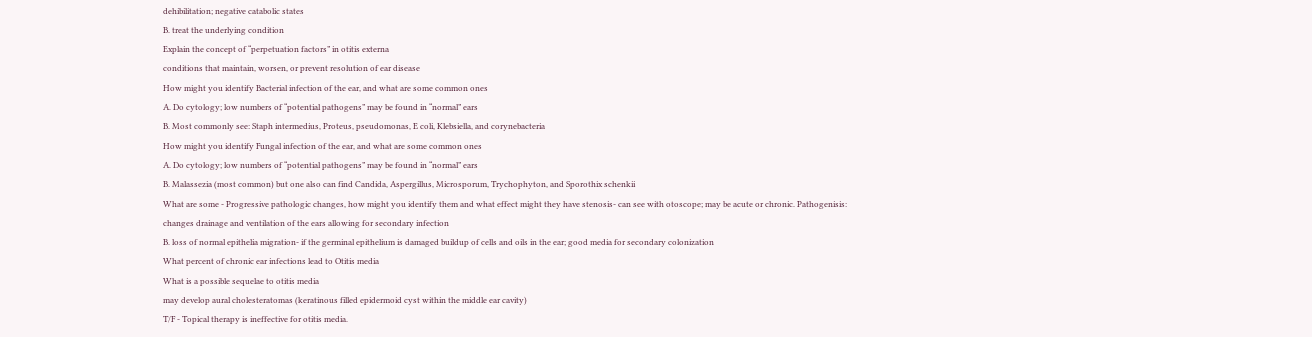dehibilitation; negative catabolic states
B. treat the underlying condition
Explain the concept of “perpetuation factors” in otitis externa
conditions that maintain, worsen, or prevent resolution of ear disease
How might you identify Bacterial infection of the ear, and what are some common ones
A. Do cytology; low numbers of “potential pathogens” may be found in “normal” ears
B. Most commonly see: Staph intermedius, Proteus, pseudomonas, E coli, Klebsiella, and corynebacteria
How might you identify Fungal infection of the ear, and what are some common ones
A. Do cytology; low numbers of “potential pathogens” may be found in “normal” ears
B. Malassezia (most common) but one also can find Candida, Aspergillus, Microsporum, Trychophyton, and Sporothix schenkii
What are some - Progressive pathologic changes, how might you identify them and what effect might they have stenosis- can see with otoscope; may be acute or chronic. Pathogenisis: changes drainage and ventilation of the ears allowing for secondary infection
B. loss of normal epithelia migration- if the germinal epithelium is damaged buildup of cells and oils in the ear; good media for secondary colonization
What percent of chronic ear infections lead to Otitis media
What is a possible sequelae to otitis media
may develop aural cholesteratomas (keratinous filled epidermoid cyst within the middle ear cavity)
T/F - Topical therapy is ineffective for otitis media.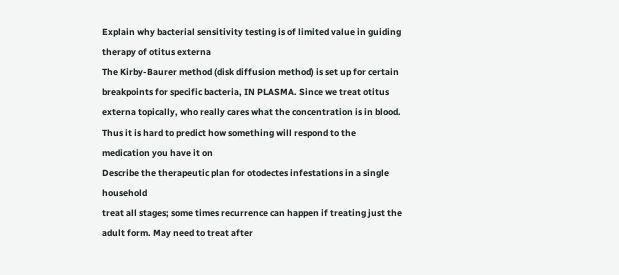Explain why bacterial sensitivity testing is of limited value in guiding therapy of otitus externa
The Kirby-Baurer method (disk diffusion method) is set up for certain breakpoints for specific bacteria, IN PLASMA. Since we treat otitus externa topically, who really cares what the concentration is in blood. Thus it is hard to predict how something will respond to the medication you have it on
Describe the therapeutic plan for otodectes infestations in a single household
treat all stages; some times recurrence can happen if treating just the adult form. May need to treat after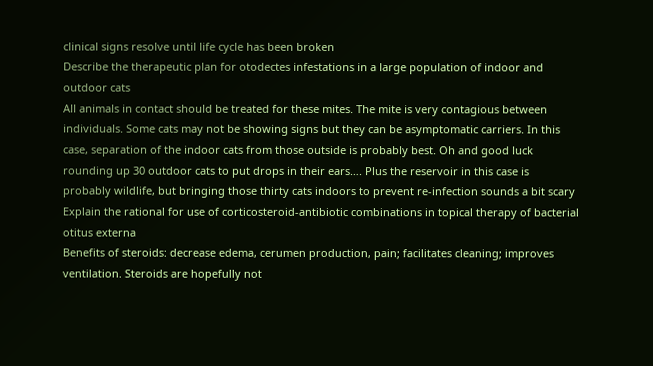clinical signs resolve until life cycle has been broken
Describe the therapeutic plan for otodectes infestations in a large population of indoor and outdoor cats
All animals in contact should be treated for these mites. The mite is very contagious between individuals. Some cats may not be showing signs but they can be asymptomatic carriers. In this case, separation of the indoor cats from those outside is probably best. Oh and good luck rounding up 30 outdoor cats to put drops in their ears…. Plus the reservoir in this case is probably wildlife, but bringing those thirty cats indoors to prevent re-infection sounds a bit scary
Explain the rational for use of corticosteroid-antibiotic combinations in topical therapy of bacterial otitus externa
Benefits of steroids: decrease edema, cerumen production, pain; facilitates cleaning; improves ventilation. Steroids are hopefully not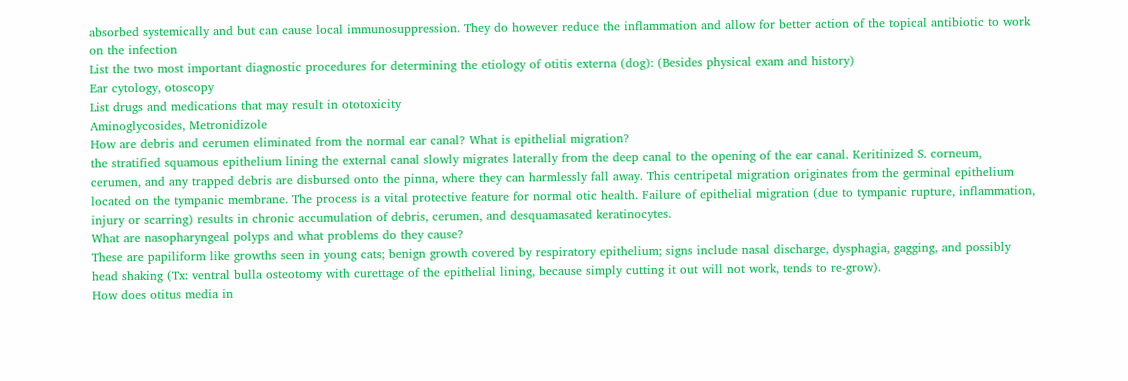absorbed systemically and but can cause local immunosuppression. They do however reduce the inflammation and allow for better action of the topical antibiotic to work on the infection
List the two most important diagnostic procedures for determining the etiology of otitis externa (dog): (Besides physical exam and history)
Ear cytology, otoscopy
List drugs and medications that may result in ototoxicity
Aminoglycosides, Metronidizole
How are debris and cerumen eliminated from the normal ear canal? What is epithelial migration?
the stratified squamous epithelium lining the external canal slowly migrates laterally from the deep canal to the opening of the ear canal. Keritinized S. corneum, cerumen, and any trapped debris are disbursed onto the pinna, where they can harmlessly fall away. This centripetal migration originates from the germinal epithelium located on the tympanic membrane. The process is a vital protective feature for normal otic health. Failure of epithelial migration (due to tympanic rupture, inflammation, injury or scarring) results in chronic accumulation of debris, cerumen, and desquamasated keratinocytes.
What are nasopharyngeal polyps and what problems do they cause?
These are papiliform like growths seen in young cats; benign growth covered by respiratory epithelium; signs include nasal discharge, dysphagia, gagging, and possibly head shaking (Tx: ventral bulla osteotomy with curettage of the epithelial lining, because simply cutting it out will not work, tends to re-grow).
How does otitus media in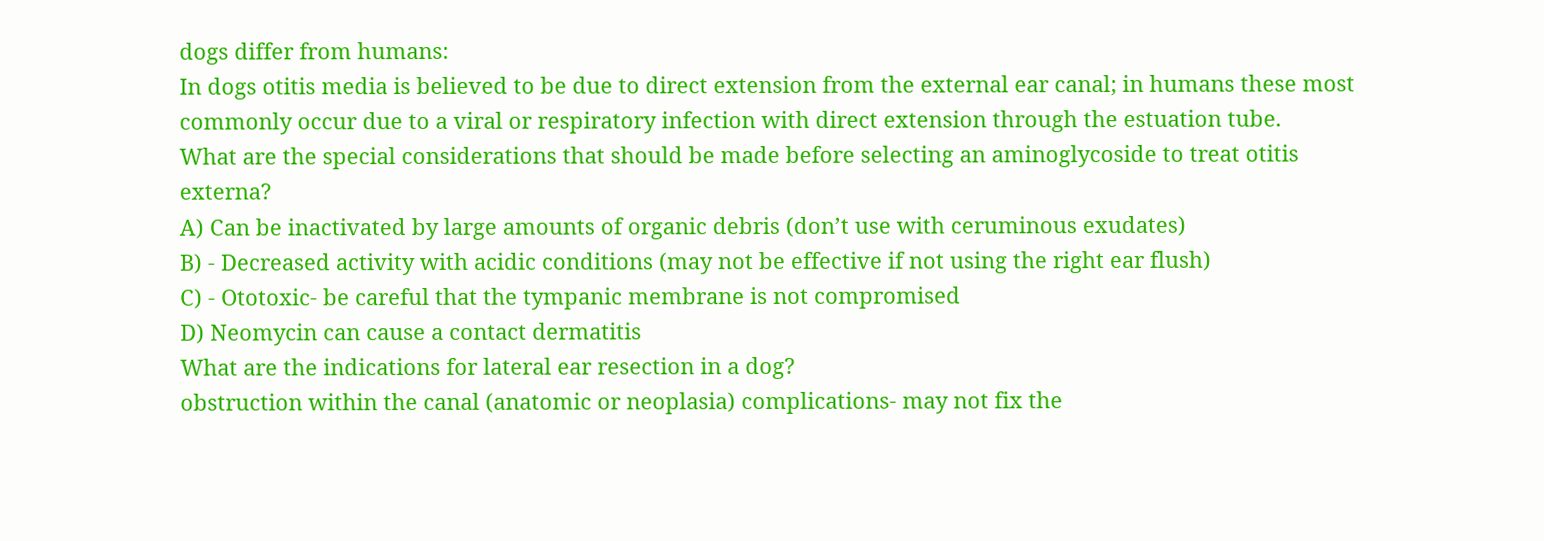dogs differ from humans:
In dogs otitis media is believed to be due to direct extension from the external ear canal; in humans these most commonly occur due to a viral or respiratory infection with direct extension through the estuation tube.
What are the special considerations that should be made before selecting an aminoglycoside to treat otitis externa?
A) Can be inactivated by large amounts of organic debris (don’t use with ceruminous exudates)
B) - Decreased activity with acidic conditions (may not be effective if not using the right ear flush)
C) - Ototoxic- be careful that the tympanic membrane is not compromised
D) Neomycin can cause a contact dermatitis
What are the indications for lateral ear resection in a dog?
obstruction within the canal (anatomic or neoplasia) complications- may not fix the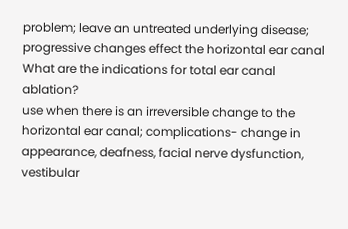problem; leave an untreated underlying disease; progressive changes effect the horizontal ear canal
What are the indications for total ear canal ablation?
use when there is an irreversible change to the horizontal ear canal; complications- change in appearance, deafness, facial nerve dysfunction, vestibular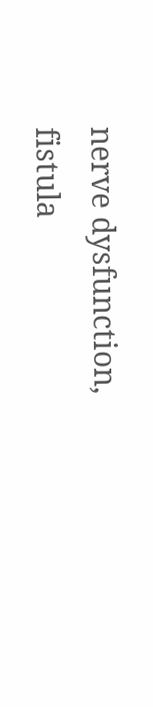nerve dysfunction, fistula